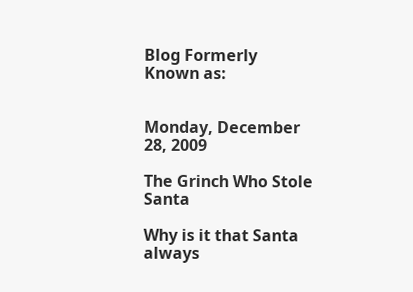Blog Formerly Known as:


Monday, December 28, 2009

The Grinch Who Stole Santa

Why is it that Santa always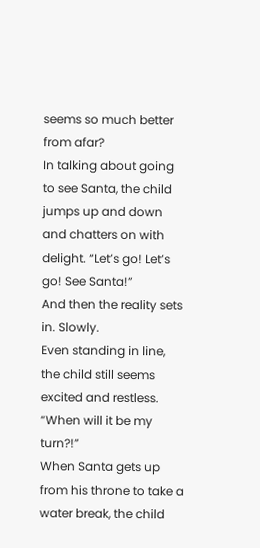seems so much better from afar?
In talking about going to see Santa, the child jumps up and down and chatters on with delight. “Let’s go! Let’s go! See Santa!”
And then the reality sets in. Slowly.
Even standing in line, the child still seems excited and restless. “When will it be my turn?!”
When Santa gets up from his throne to take a water break, the child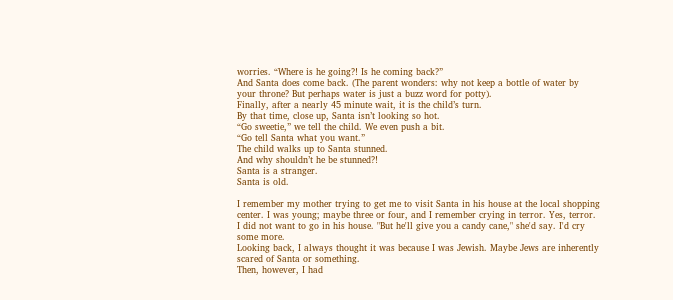worries. “Where is he going?! Is he coming back?”
And Santa does come back. (The parent wonders: why not keep a bottle of water by your throne? But perhaps water is just a buzz word for potty).
Finally, after a nearly 45 minute wait, it is the child’s turn.
By that time, close up, Santa isn’t looking so hot.
“Go sweetie,” we tell the child. We even push a bit.
“Go tell Santa what you want.”
The child walks up to Santa stunned.
And why shouldn’t he be stunned?!
Santa is a stranger.
Santa is old.

I remember my mother trying to get me to visit Santa in his house at the local shopping center. I was young; maybe three or four, and I remember crying in terror. Yes, terror. I did not want to go in his house. "But he'll give you a candy cane," she'd say. I'd cry some more.
Looking back, I always thought it was because I was Jewish. Maybe Jews are inherently scared of Santa or something.
Then, however, I had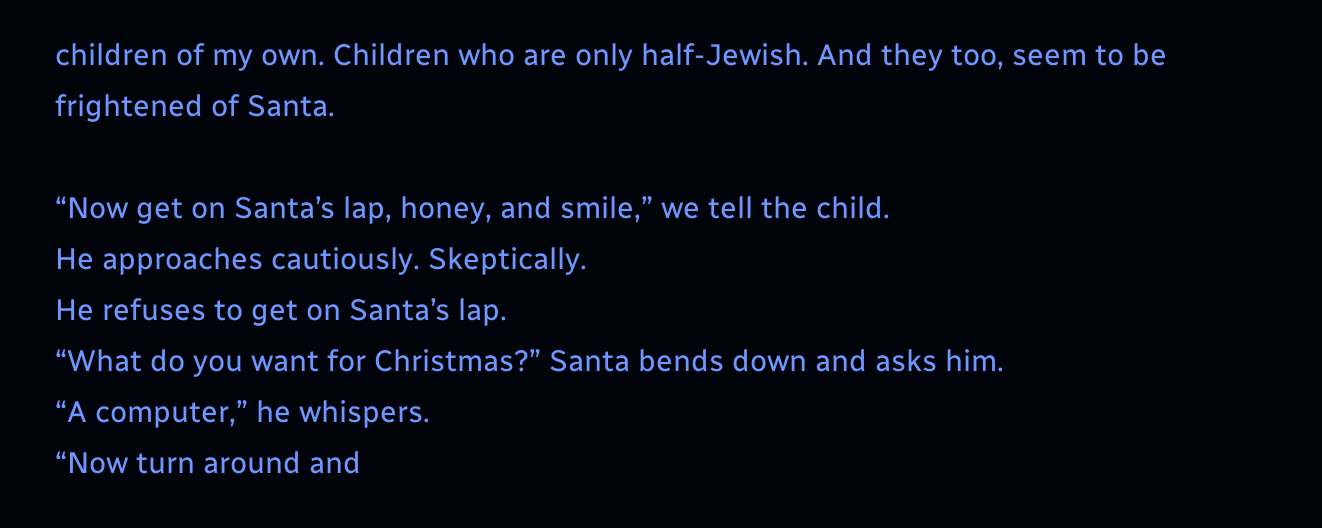children of my own. Children who are only half-Jewish. And they too, seem to be frightened of Santa.

“Now get on Santa’s lap, honey, and smile,” we tell the child.
He approaches cautiously. Skeptically.
He refuses to get on Santa’s lap.
“What do you want for Christmas?” Santa bends down and asks him.
“A computer,” he whispers.
“Now turn around and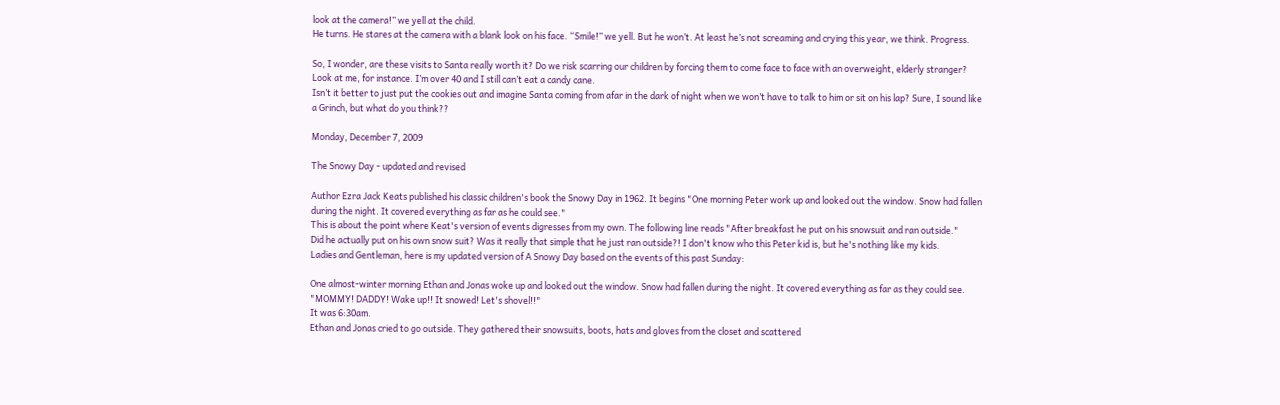look at the camera!” we yell at the child.
He turns. He stares at the camera with a blank look on his face. “Smile!” we yell. But he won’t. At least he’s not screaming and crying this year, we think. Progress.

So, I wonder, are these visits to Santa really worth it? Do we risk scarring our children by forcing them to come face to face with an overweight, elderly stranger? Look at me, for instance. I’m over 40 and I still can’t eat a candy cane.
Isn’t it better to just put the cookies out and imagine Santa coming from afar in the dark of night when we won’t have to talk to him or sit on his lap? Sure, I sound like a Grinch, but what do you think??

Monday, December 7, 2009

The Snowy Day - updated and revised

Author Ezra Jack Keats published his classic children's book the Snowy Day in 1962. It begins "One morning Peter work up and looked out the window. Snow had fallen during the night. It covered everything as far as he could see."
This is about the point where Keat's version of events digresses from my own. The following line reads "After breakfast he put on his snowsuit and ran outside."
Did he actually put on his own snow suit? Was it really that simple that he just ran outside?! I don't know who this Peter kid is, but he's nothing like my kids.
Ladies and Gentleman, here is my updated version of A Snowy Day based on the events of this past Sunday:

One almost-winter morning Ethan and Jonas woke up and looked out the window. Snow had fallen during the night. It covered everything as far as they could see.
"MOMMY! DADDY! Wake up!! It snowed! Let's shovel!!"
It was 6:30am.
Ethan and Jonas cried to go outside. They gathered their snowsuits, boots, hats and gloves from the closet and scattered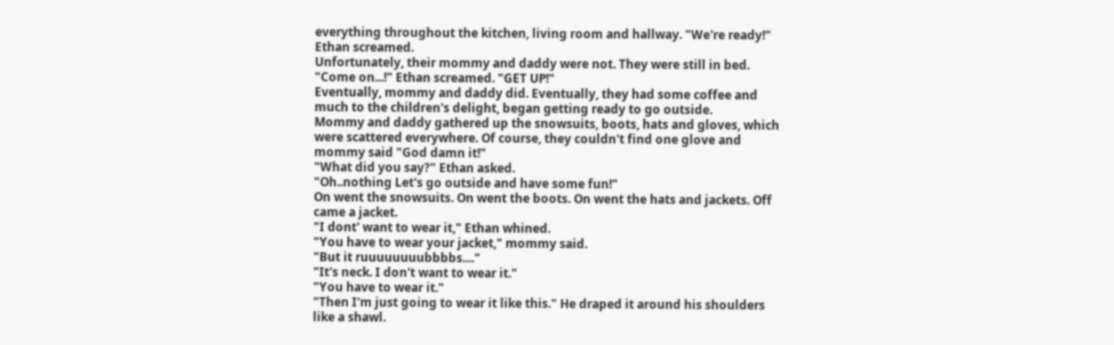everything throughout the kitchen, living room and hallway. "We're ready!" Ethan screamed.
Unfortunately, their mommy and daddy were not. They were still in bed. "Come on...!" Ethan screamed. "GET UP!"
Eventually, mommy and daddy did. Eventually, they had some coffee and much to the children's delight, began getting ready to go outside.
Mommy and daddy gathered up the snowsuits, boots, hats and gloves, which were scattered everywhere. Of course, they couldn't find one glove and mommy said "God damn it!"
"What did you say?" Ethan asked.
"Oh..nothing Let's go outside and have some fun!"
On went the snowsuits. On went the boots. On went the hats and jackets. Off came a jacket.
"I dont' want to wear it," Ethan whined.
"You have to wear your jacket," mommy said.
"But it ruuuuuuuubbbbs...."
"It's neck. I don't want to wear it."
"You have to wear it."
"Then I'm just going to wear it like this." He draped it around his shoulders like a shawl.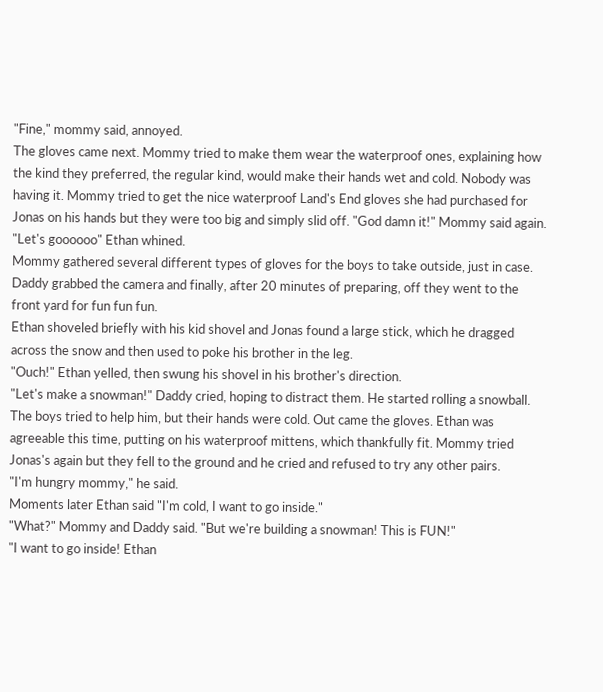"Fine," mommy said, annoyed.
The gloves came next. Mommy tried to make them wear the waterproof ones, explaining how the kind they preferred, the regular kind, would make their hands wet and cold. Nobody was having it. Mommy tried to get the nice waterproof Land's End gloves she had purchased for Jonas on his hands but they were too big and simply slid off. "God damn it!" Mommy said again.
"Let's goooooo" Ethan whined.
Mommy gathered several different types of gloves for the boys to take outside, just in case. Daddy grabbed the camera and finally, after 20 minutes of preparing, off they went to the front yard for fun fun fun.
Ethan shoveled briefly with his kid shovel and Jonas found a large stick, which he dragged across the snow and then used to poke his brother in the leg.
"Ouch!" Ethan yelled, then swung his shovel in his brother's direction.
"Let's make a snowman!" Daddy cried, hoping to distract them. He started rolling a snowball. The boys tried to help him, but their hands were cold. Out came the gloves. Ethan was agreeable this time, putting on his waterproof mittens, which thankfully fit. Mommy tried Jonas's again but they fell to the ground and he cried and refused to try any other pairs.
"I'm hungry mommy," he said.
Moments later Ethan said "I'm cold, I want to go inside."
"What?" Mommy and Daddy said. "But we're building a snowman! This is FUN!"
"I want to go inside! Ethan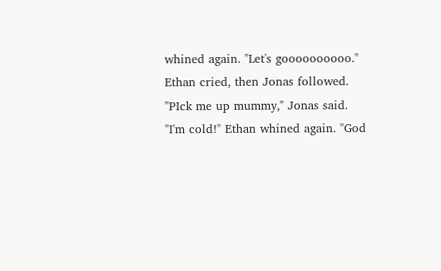whined again. "Let's goooooooooo."
Ethan cried, then Jonas followed.
"PIck me up mummy," Jonas said.
"I'm cold!" Ethan whined again. "God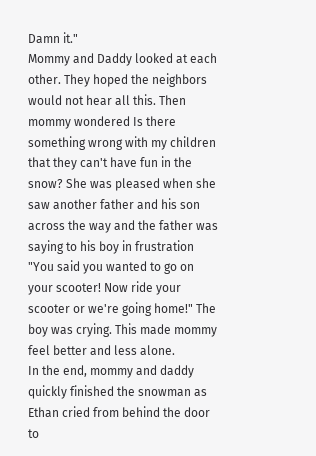Damn it."
Mommy and Daddy looked at each other. They hoped the neighbors would not hear all this. Then mommy wondered Is there something wrong with my children that they can't have fun in the snow? She was pleased when she saw another father and his son across the way and the father was saying to his boy in frustration "You said you wanted to go on your scooter! Now ride your scooter or we're going home!" The boy was crying. This made mommy feel better and less alone.
In the end, mommy and daddy quickly finished the snowman as Ethan cried from behind the door to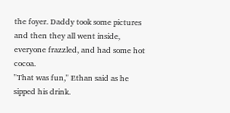the foyer. Daddy took some pictures and then they all went inside, everyone frazzled, and had some hot cocoa.
"That was fun," Ethan said as he sipped his drink.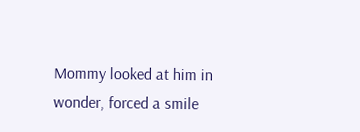Mommy looked at him in wonder, forced a smile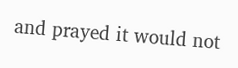and prayed it would not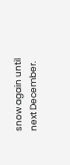snow again until next December.